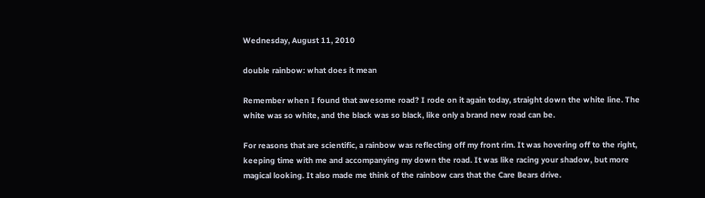Wednesday, August 11, 2010

double rainbow: what does it mean

Remember when I found that awesome road? I rode on it again today, straight down the white line. The white was so white, and the black was so black, like only a brand new road can be.

For reasons that are scientific, a rainbow was reflecting off my front rim. It was hovering off to the right, keeping time with me and accompanying my down the road. It was like racing your shadow, but more magical looking. It also made me think of the rainbow cars that the Care Bears drive.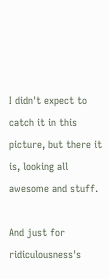I didn't expect to catch it in this picture, but there it is, looking all awesome and stuff.

And just for ridiculousness's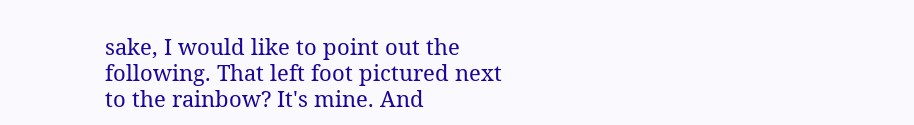sake, I would like to point out the following. That left foot pictured next to the rainbow? It's mine. And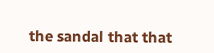the sandal that that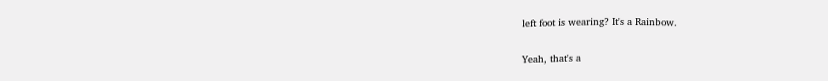left foot is wearing? It's a Rainbow.

Yeah, that's a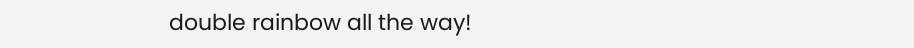double rainbow all the way!